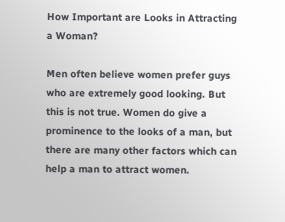How Important are Looks in Attracting a Woman?

Men often believe women prefer guys who are extremely good looking. But this is not true. Women do give a prominence to the looks of a man, but there are many other factors which can help a man to attract women.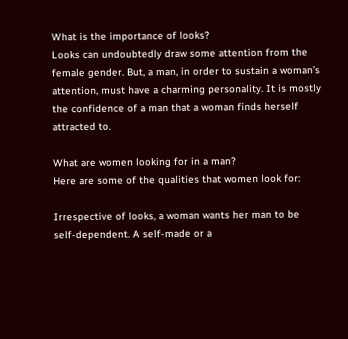What is the importance of looks?
Looks can undoubtedly draw some attention from the female gender. But, a man, in order to sustain a woman’s attention, must have a charming personality. It is mostly the confidence of a man that a woman finds herself attracted to.

What are women looking for in a man?
Here are some of the qualities that women look for:

Irrespective of looks, a woman wants her man to be self-dependent. A self-made or a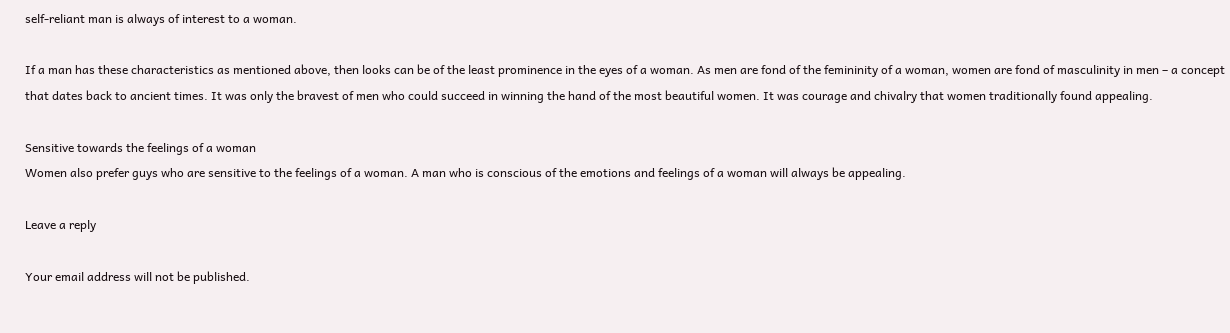self-reliant man is always of interest to a woman.

If a man has these characteristics as mentioned above, then looks can be of the least prominence in the eyes of a woman. As men are fond of the femininity of a woman, women are fond of masculinity in men – a concept that dates back to ancient times. It was only the bravest of men who could succeed in winning the hand of the most beautiful women. It was courage and chivalry that women traditionally found appealing.

Sensitive towards the feelings of a woman
Women also prefer guys who are sensitive to the feelings of a woman. A man who is conscious of the emotions and feelings of a woman will always be appealing.

Leave a reply

Your email address will not be published.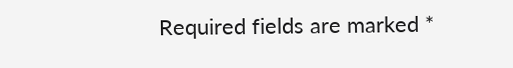Required fields are marked *